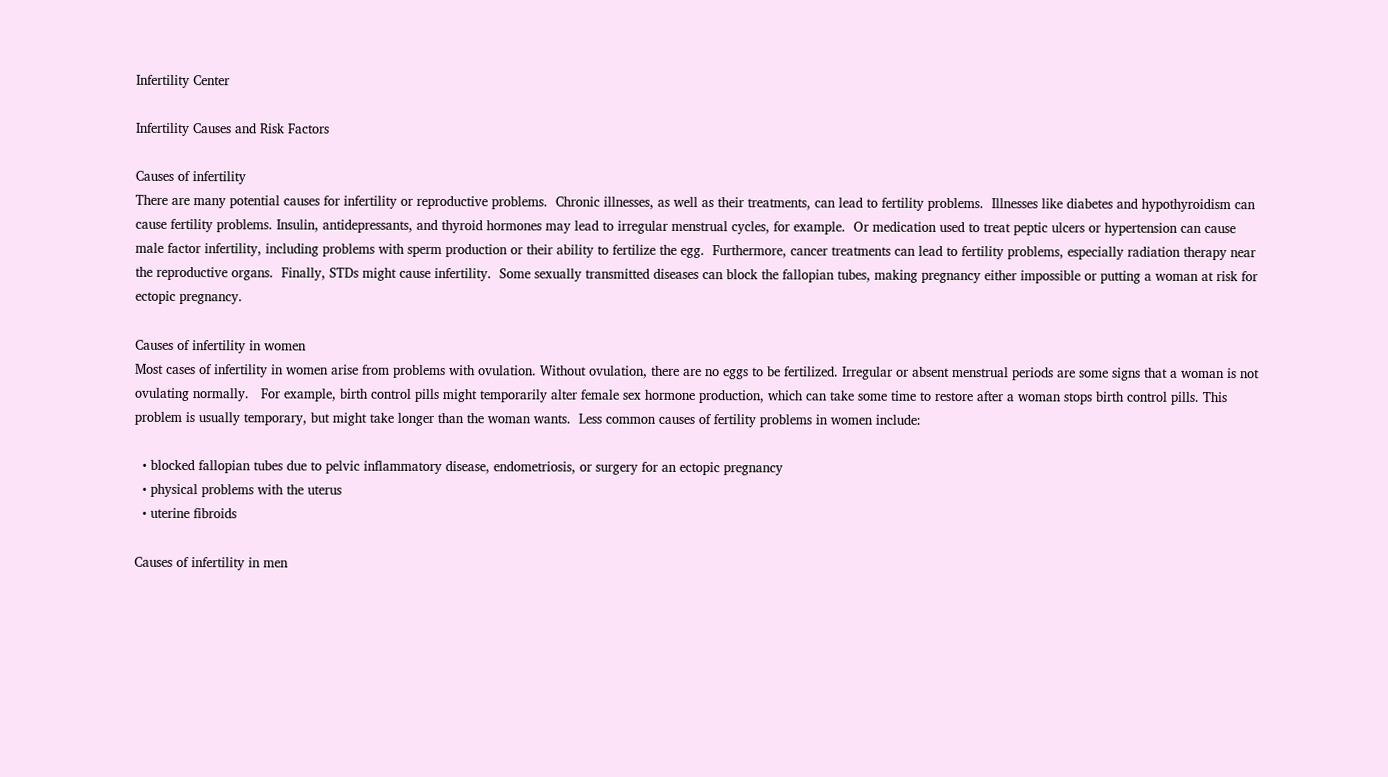Infertility Center

Infertility Causes and Risk Factors

Causes of infertility
There are many potential causes for infertility or reproductive problems.  Chronic illnesses, as well as their treatments, can lead to fertility problems.  Illnesses like diabetes and hypothyroidism can cause fertility problems. Insulin, antidepressants, and thyroid hormones may lead to irregular menstrual cycles, for example.  Or medication used to treat peptic ulcers or hypertension can cause male factor infertility, including problems with sperm production or their ability to fertilize the egg.  Furthermore, cancer treatments can lead to fertility problems, especially radiation therapy near the reproductive organs.  Finally, STDs might cause infertility.  Some sexually transmitted diseases can block the fallopian tubes, making pregnancy either impossible or putting a woman at risk for ectopic pregnancy.

Causes of infertility in women
Most cases of infertility in women arise from problems with ovulation. Without ovulation, there are no eggs to be fertilized. Irregular or absent menstrual periods are some signs that a woman is not ovulating normally.   For example, birth control pills might temporarily alter female sex hormone production, which can take some time to restore after a woman stops birth control pills. This problem is usually temporary, but might take longer than the woman wants.  Less common causes of fertility problems in women include:

  • blocked fallopian tubes due to pelvic inflammatory disease, endometriosis, or surgery for an ectopic pregnancy
  • physical problems with the uterus
  • uterine fibroids

Causes of infertility in men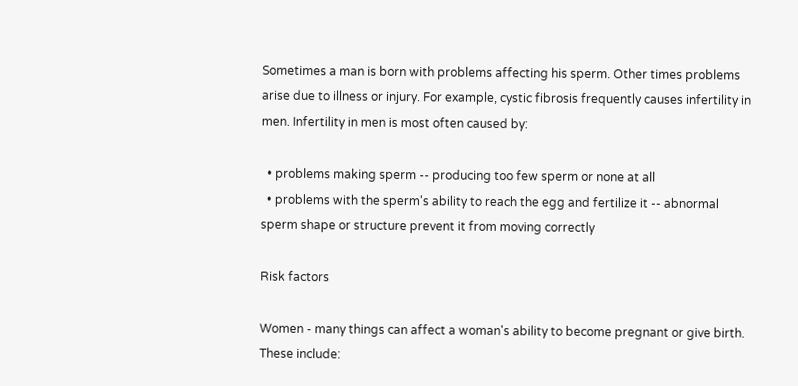Sometimes a man is born with problems affecting his sperm. Other times problems arise due to illness or injury. For example, cystic fibrosis frequently causes infertility in men. Infertility in men is most often caused by:

  • problems making sperm -- producing too few sperm or none at all
  • problems with the sperm's ability to reach the egg and fertilize it -- abnormal sperm shape or structure prevent it from moving correctly

Risk factors

Women - many things can affect a woman's ability to become pregnant or give birth. These include: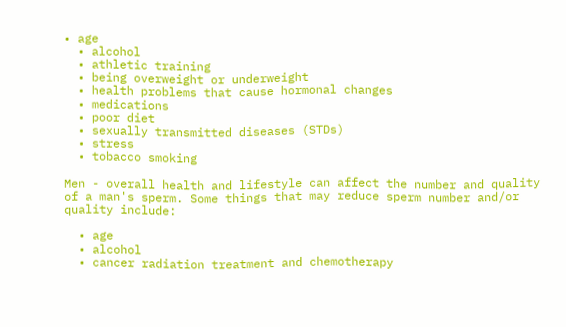• age
  • alcohol
  • athletic training
  • being overweight or underweight
  • health problems that cause hormonal changes
  • medications
  • poor diet
  • sexually transmitted diseases (STDs)
  • stress
  • tobacco smoking

Men - overall health and lifestyle can affect the number and quality of a man's sperm. Some things that may reduce sperm number and/or quality include:

  • age
  • alcohol
  • cancer radiation treatment and chemotherapy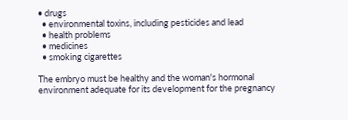• drugs
  • environmental toxins, including pesticides and lead
  • health problems
  • medicines
  • smoking cigarettes

The embryo must be healthy and the woman's hormonal environment adequate for its development for the pregnancy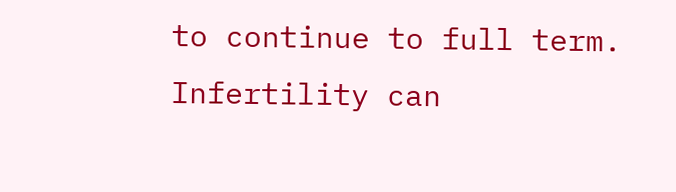to continue to full term. Infertility can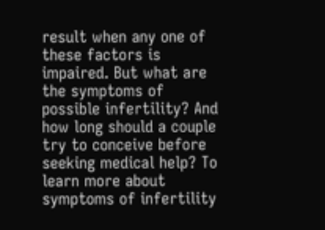result when any one of these factors is impaired. But what are the symptoms of possible infertility? And how long should a couple try to conceive before seeking medical help? To learn more about symptoms of infertility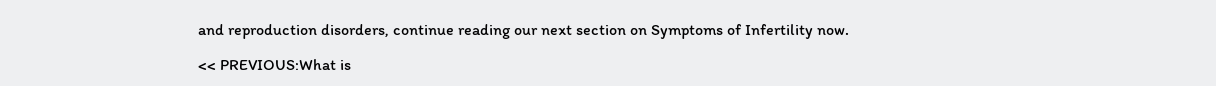and reproduction disorders, continue reading our next section on Symptoms of Infertility now.

<< PREVIOUS:What is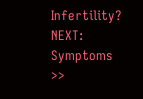Infertility?
NEXT: Symptoms >>